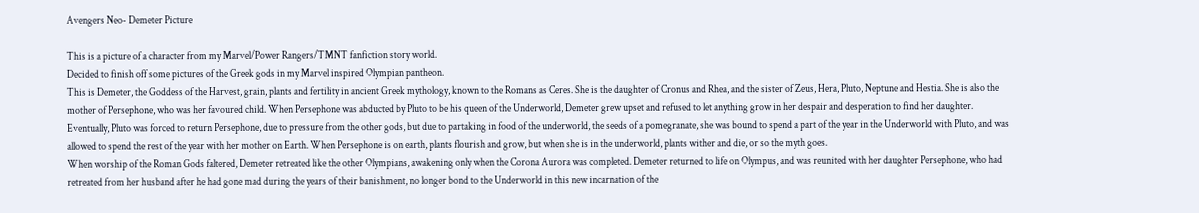Avengers Neo- Demeter Picture

This is a picture of a character from my Marvel/Power Rangers/TMNT fanfiction story world.
Decided to finish off some pictures of the Greek gods in my Marvel inspired Olympian pantheon.
This is Demeter, the Goddess of the Harvest, grain, plants and fertility in ancient Greek mythology, known to the Romans as Ceres. She is the daughter of Cronus and Rhea, and the sister of Zeus, Hera, Pluto, Neptune and Hestia. She is also the mother of Persephone, who was her favoured child. When Persephone was abducted by Pluto to be his queen of the Underworld, Demeter grew upset and refused to let anything grow in her despair and desperation to find her daughter. Eventually, Pluto was forced to return Persephone, due to pressure from the other gods, but due to partaking in food of the underworld, the seeds of a pomegranate, she was bound to spend a part of the year in the Underworld with Pluto, and was allowed to spend the rest of the year with her mother on Earth. When Persephone is on earth, plants flourish and grow, but when she is in the underworld, plants wither and die, or so the myth goes.
When worship of the Roman Gods faltered, Demeter retreated like the other Olympians, awakening only when the Corona Aurora was completed. Demeter returned to life on Olympus, and was reunited with her daughter Persephone, who had retreated from her husband after he had gone mad during the years of their banishment, no longer bond to the Underworld in this new incarnation of the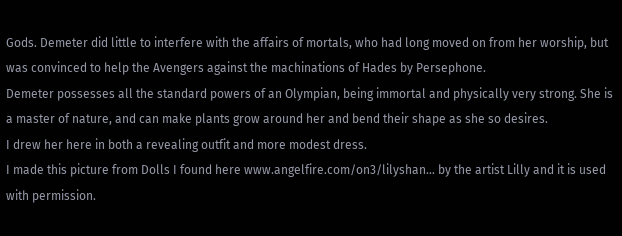Gods. Demeter did little to interfere with the affairs of mortals, who had long moved on from her worship, but was convinced to help the Avengers against the machinations of Hades by Persephone.
Demeter possesses all the standard powers of an Olympian, being immortal and physically very strong. She is a master of nature, and can make plants grow around her and bend their shape as she so desires.
I drew her here in both a revealing outfit and more modest dress.
I made this picture from Dolls I found here www.angelfire.com/on3/lilyshan… by the artist Lilly and it is used with permission.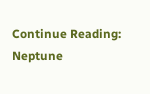Continue Reading: Neptune